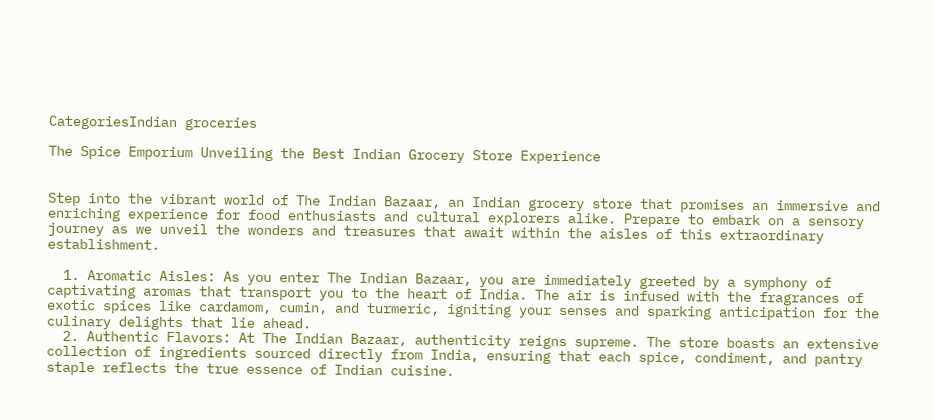CategoriesIndian groceries

The Spice Emporium Unveiling the Best Indian Grocery Store Experience


Step into the vibrant world of The Indian Bazaar, an Indian grocery store that promises an immersive and enriching experience for food enthusiasts and cultural explorers alike. Prepare to embark on a sensory journey as we unveil the wonders and treasures that await within the aisles of this extraordinary establishment.

  1. Aromatic Aisles: As you enter The Indian Bazaar, you are immediately greeted by a symphony of captivating aromas that transport you to the heart of India. The air is infused with the fragrances of exotic spices like cardamom, cumin, and turmeric, igniting your senses and sparking anticipation for the culinary delights that lie ahead.
  2. Authentic Flavors: At The Indian Bazaar, authenticity reigns supreme. The store boasts an extensive collection of ingredients sourced directly from India, ensuring that each spice, condiment, and pantry staple reflects the true essence of Indian cuisine.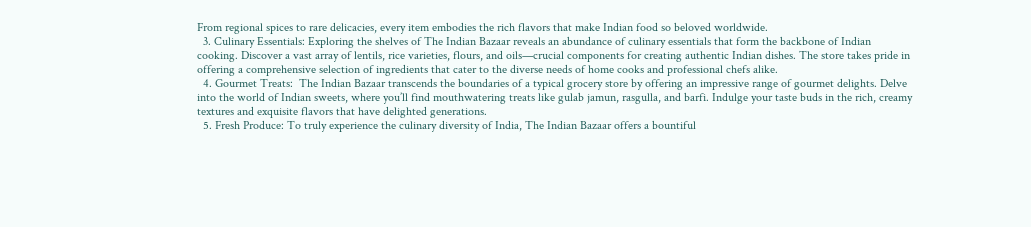From regional spices to rare delicacies, every item embodies the rich flavors that make Indian food so beloved worldwide.
  3. Culinary Essentials: Exploring the shelves of The Indian Bazaar reveals an abundance of culinary essentials that form the backbone of Indian cooking. Discover a vast array of lentils, rice varieties, flours, and oils—crucial components for creating authentic Indian dishes. The store takes pride in offering a comprehensive selection of ingredients that cater to the diverse needs of home cooks and professional chefs alike.
  4. Gourmet Treats:  The Indian Bazaar transcends the boundaries of a typical grocery store by offering an impressive range of gourmet delights. Delve into the world of Indian sweets, where you’ll find mouthwatering treats like gulab jamun, rasgulla, and barfi. Indulge your taste buds in the rich, creamy textures and exquisite flavors that have delighted generations.
  5. Fresh Produce: To truly experience the culinary diversity of India, The Indian Bazaar offers a bountiful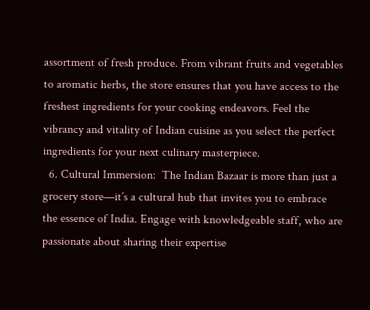assortment of fresh produce. From vibrant fruits and vegetables to aromatic herbs, the store ensures that you have access to the freshest ingredients for your cooking endeavors. Feel the vibrancy and vitality of Indian cuisine as you select the perfect ingredients for your next culinary masterpiece.
  6. Cultural Immersion:  The Indian Bazaar is more than just a grocery store—it’s a cultural hub that invites you to embrace the essence of India. Engage with knowledgeable staff, who are passionate about sharing their expertise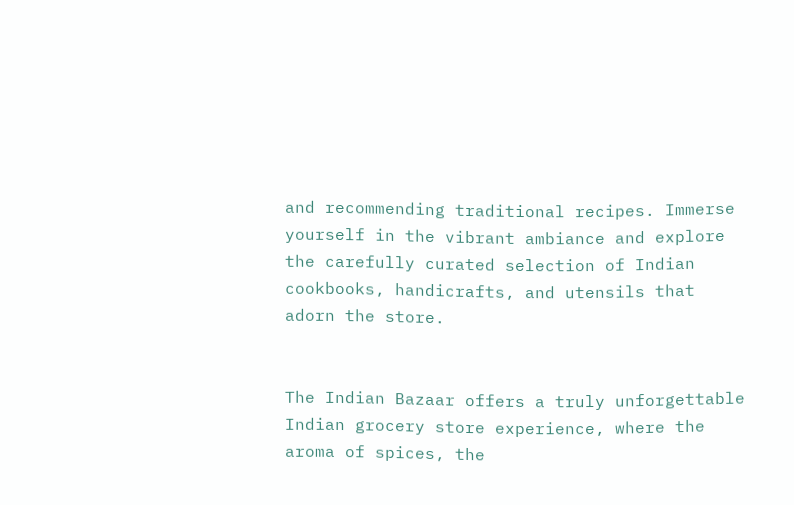and recommending traditional recipes. Immerse yourself in the vibrant ambiance and explore the carefully curated selection of Indian cookbooks, handicrafts, and utensils that adorn the store.


The Indian Bazaar offers a truly unforgettable Indian grocery store experience, where the aroma of spices, the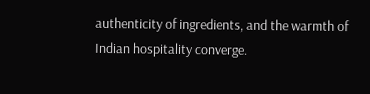authenticity of ingredients, and the warmth of Indian hospitality converge.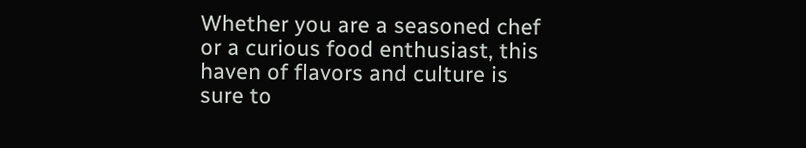Whether you are a seasoned chef or a curious food enthusiast, this haven of flavors and culture is sure to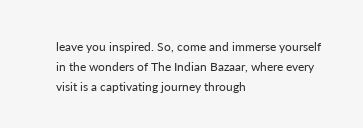leave you inspired. So, come and immerse yourself in the wonders of The Indian Bazaar, where every visit is a captivating journey through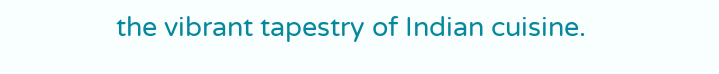the vibrant tapestry of Indian cuisine.